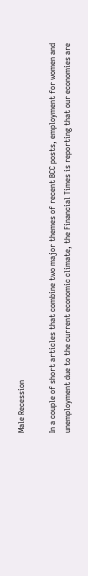Male Recession

In a couple of short articles that combine two major themes of recent BCC posts, employment for women and unemployment due to the current economic climate, the Financial Times is reporting that our economies are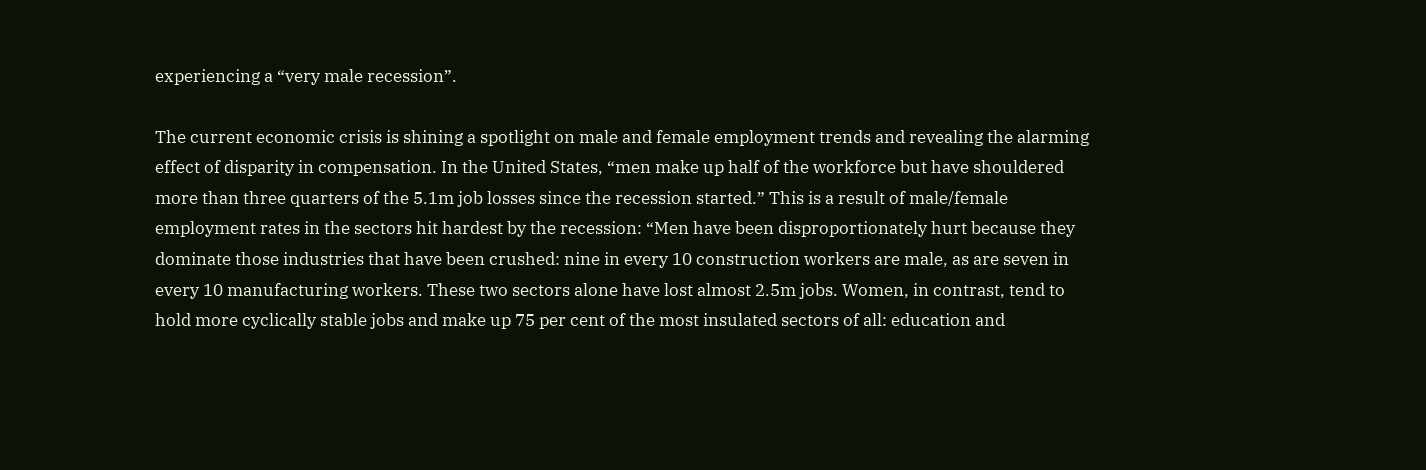experiencing a “very male recession”.

The current economic crisis is shining a spotlight on male and female employment trends and revealing the alarming effect of disparity in compensation. In the United States, “men make up half of the workforce but have shouldered more than three quarters of the 5.1m job losses since the recession started.” This is a result of male/female employment rates in the sectors hit hardest by the recession: “Men have been disproportionately hurt because they dominate those industries that have been crushed: nine in every 10 construction workers are male, as are seven in every 10 manufacturing workers. These two sectors alone have lost almost 2.5m jobs. Women, in contrast, tend to hold more cyclically stable jobs and make up 75 per cent of the most insulated sectors of all: education and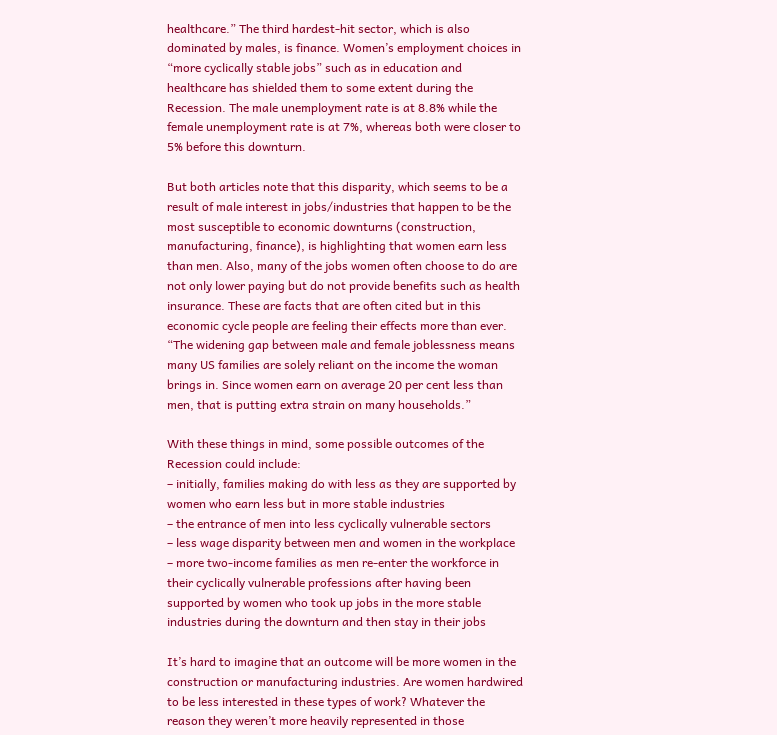healthcare.” The third hardest-hit sector, which is also dominated by males, is finance. Women’s employment choices in “more cyclically stable jobs” such as in education and healthcare has shielded them to some extent during the Recession. The male unemployment rate is at 8.8% while the female unemployment rate is at 7%, whereas both were closer to 5% before this downturn.

But both articles note that this disparity, which seems to be a result of male interest in jobs/industries that happen to be the most susceptible to economic downturns (construction, manufacturing, finance), is highlighting that women earn less than men. Also, many of the jobs women often choose to do are not only lower paying but do not provide benefits such as health insurance. These are facts that are often cited but in this economic cycle people are feeling their effects more than ever. “The widening gap between male and female joblessness means many US families are solely reliant on the income the woman brings in. Since women earn on average 20 per cent less than men, that is putting extra strain on many households.”

With these things in mind, some possible outcomes of the Recession could include:
– initially, families making do with less as they are supported by women who earn less but in more stable industries
– the entrance of men into less cyclically vulnerable sectors
– less wage disparity between men and women in the workplace
– more two-income families as men re-enter the workforce in their cyclically vulnerable professions after having been supported by women who took up jobs in the more stable industries during the downturn and then stay in their jobs

It’s hard to imagine that an outcome will be more women in the construction or manufacturing industries. Are women hardwired to be less interested in these types of work? Whatever the reason they weren’t more heavily represented in those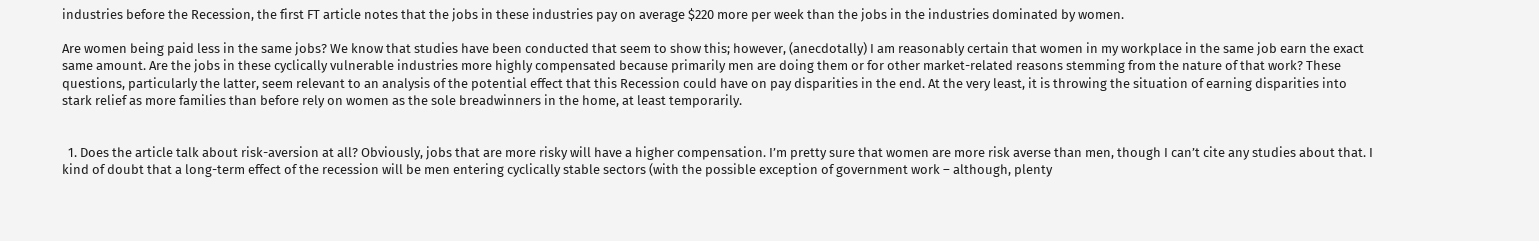industries before the Recession, the first FT article notes that the jobs in these industries pay on average $220 more per week than the jobs in the industries dominated by women.

Are women being paid less in the same jobs? We know that studies have been conducted that seem to show this; however, (anecdotally) I am reasonably certain that women in my workplace in the same job earn the exact same amount. Are the jobs in these cyclically vulnerable industries more highly compensated because primarily men are doing them or for other market-related reasons stemming from the nature of that work? These questions, particularly the latter, seem relevant to an analysis of the potential effect that this Recession could have on pay disparities in the end. At the very least, it is throwing the situation of earning disparities into stark relief as more families than before rely on women as the sole breadwinners in the home, at least temporarily.


  1. Does the article talk about risk-aversion at all? Obviously, jobs that are more risky will have a higher compensation. I’m pretty sure that women are more risk averse than men, though I can’t cite any studies about that. I kind of doubt that a long-term effect of the recession will be men entering cyclically stable sectors (with the possible exception of government work – although, plenty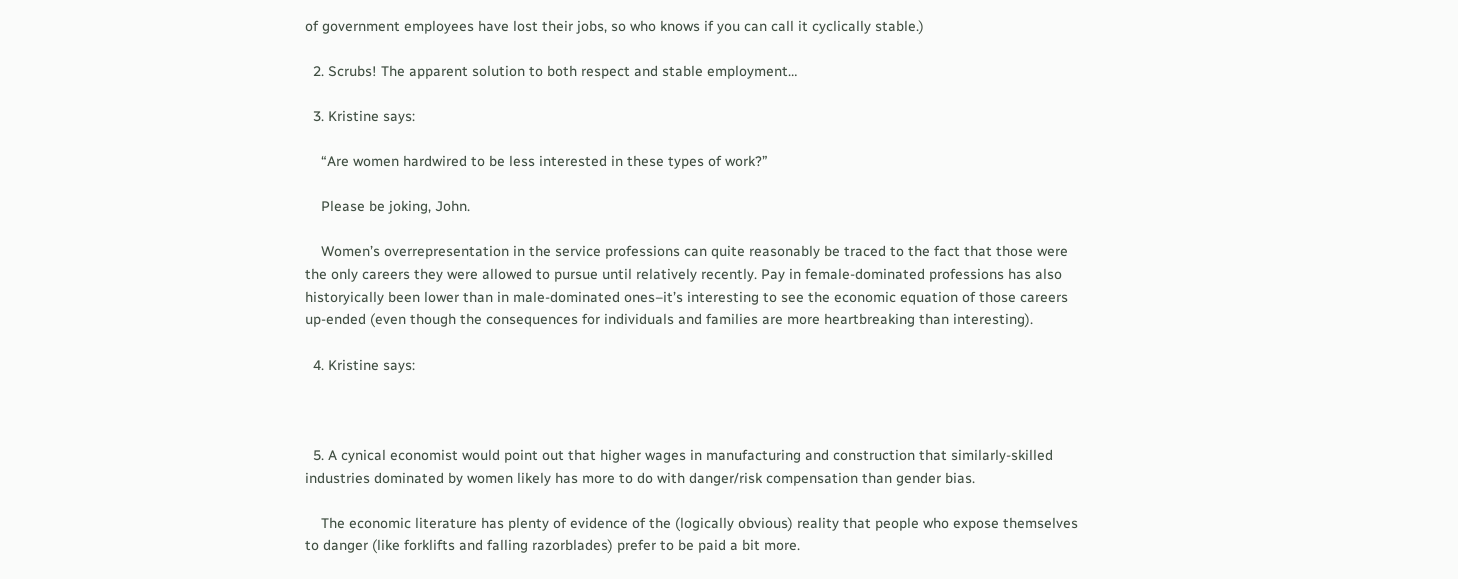of government employees have lost their jobs, so who knows if you can call it cyclically stable.)

  2. Scrubs! The apparent solution to both respect and stable employment…

  3. Kristine says:

    “Are women hardwired to be less interested in these types of work?”

    Please be joking, John.

    Women’s overrepresentation in the service professions can quite reasonably be traced to the fact that those were the only careers they were allowed to pursue until relatively recently. Pay in female-dominated professions has also historyically been lower than in male-dominated ones–it’s interesting to see the economic equation of those careers up-ended (even though the consequences for individuals and families are more heartbreaking than interesting).

  4. Kristine says:



  5. A cynical economist would point out that higher wages in manufacturing and construction that similarly-skilled industries dominated by women likely has more to do with danger/risk compensation than gender bias.

    The economic literature has plenty of evidence of the (logically obvious) reality that people who expose themselves to danger (like forklifts and falling razorblades) prefer to be paid a bit more.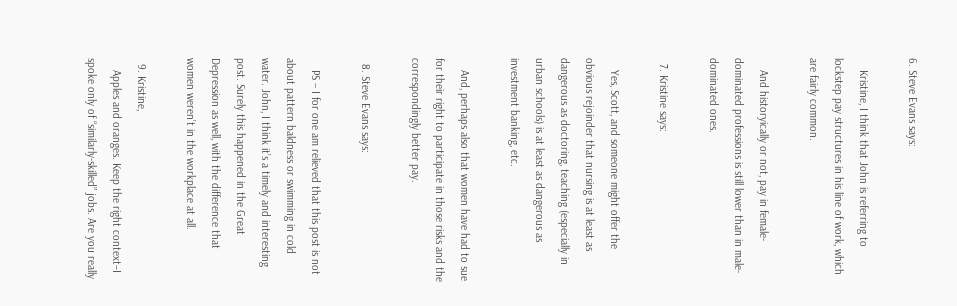6. Steve Evans says:

    Kristine, I think that John is referring to lockstep pay structures in his line of work, which are fairly common.

    And historyically or not, pay in female-dominated professions is still lower than in male-dominated ones.

  7. Kristine says:

    Yes, Scott, and someone might offer the obvious rejoinder that nursing is at least as dangerous as doctoring, teaching (especially in urban schools) is at least as dangerous as investment banking, etc.

    And, perhaps also that women have had to sue for their right to participate in those risks and the correspondingly better pay.

  8. Steve Evans says:

    PS – I for one am relieved that this post is not about pattern baldness or swimming in cold water. John, I think it’s a timely and interesting post. Surely this happened in the Great Depression as well, with the difference that women weren’t in the workplace at all.

  9. Kristine,
    Apples and oranges. Keep the right context–I spoke only of “similarly-skilled” jobs. Are you really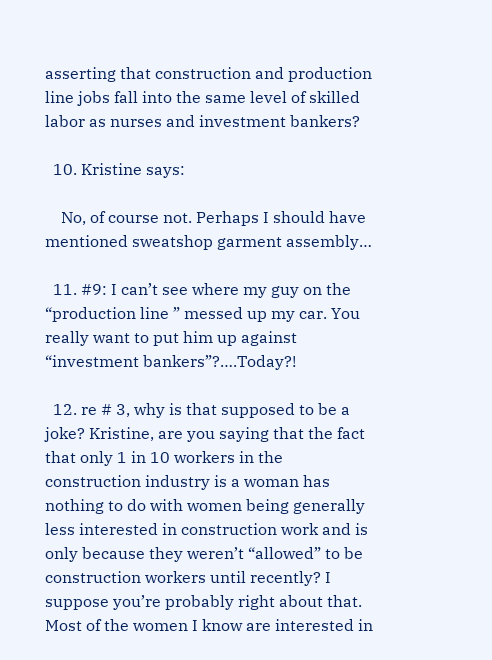asserting that construction and production line jobs fall into the same level of skilled labor as nurses and investment bankers?

  10. Kristine says:

    No, of course not. Perhaps I should have mentioned sweatshop garment assembly…

  11. #9: I can’t see where my guy on the “production line ” messed up my car. You really want to put him up against “investment bankers”?….Today?!

  12. re # 3, why is that supposed to be a joke? Kristine, are you saying that the fact that only 1 in 10 workers in the construction industry is a woman has nothing to do with women being generally less interested in construction work and is only because they weren’t “allowed” to be construction workers until recently? I suppose you’re probably right about that. Most of the women I know are interested in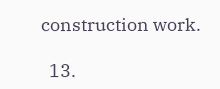construction work.

  13.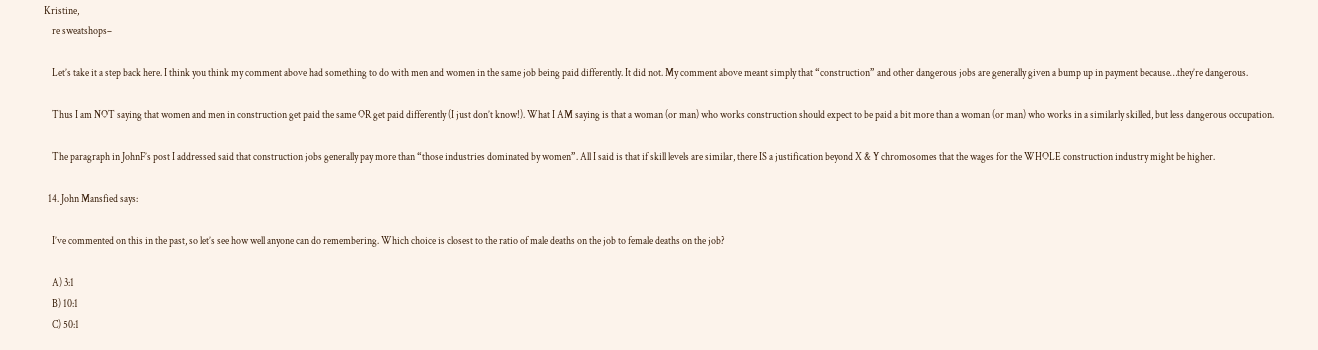Kristine,
    re sweatshops–

    Let’s take it a step back here. I think you think my comment above had something to do with men and women in the same job being paid differently. It did not. My comment above meant simply that “construction” and other dangerous jobs are generally given a bump up in payment because…they’re dangerous.

    Thus I am NOT saying that women and men in construction get paid the same OR get paid differently (I just don’t know!). What I AM saying is that a woman (or man) who works construction should expect to be paid a bit more than a woman (or man) who works in a similarly skilled, but less dangerous occupation.

    The paragraph in JohnF’s post I addressed said that construction jobs generally pay more than “those industries dominated by women”. All I said is that if skill levels are similar, there IS a justification beyond X & Y chromosomes that the wages for the WHOLE construction industry might be higher.

  14. John Mansfied says:

    I’ve commented on this in the past, so let’s see how well anyone can do remembering. Which choice is closest to the ratio of male deaths on the job to female deaths on the job?

    A) 3:1
    B) 10:1
    C) 50:1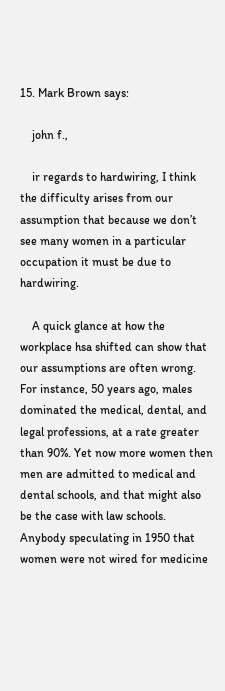15. Mark Brown says:

    john f.,

    ir regards to hardwiring, I think the difficulty arises from our assumption that because we don’t see many women in a particular occupation it must be due to hardwiring.

    A quick glance at how the workplace hsa shifted can show that our assumptions are often wrong. For instance, 50 years ago, males dominated the medical, dental, and legal professions, at a rate greater than 90%. Yet now more women then men are admitted to medical and dental schools, and that might also be the case with law schools. Anybody speculating in 1950 that women were not wired for medicine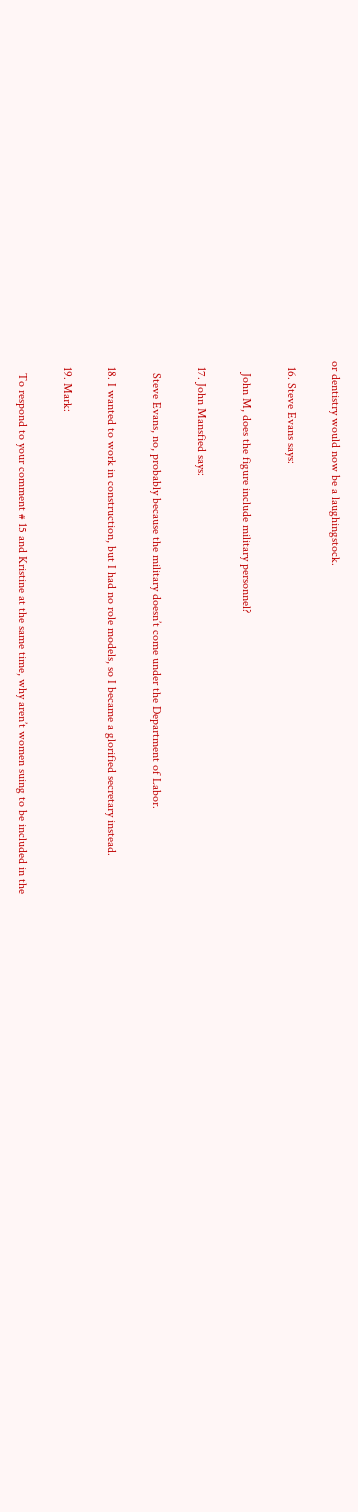or dentistry would now be a laughingstock.

  16. Steve Evans says:

    John M, does the figure include military personnel?

  17. John Mansfied says:

    Steve Evans, no, probably because the military doesn’t come under the Department of Labor.

  18. I wanted to work in construction, but I had no role models, so I became a glorified secretary instead.

  19. Mark:

    To respond to your comment # 15 and Kristine at the same time, why aren’t women suing to be included in the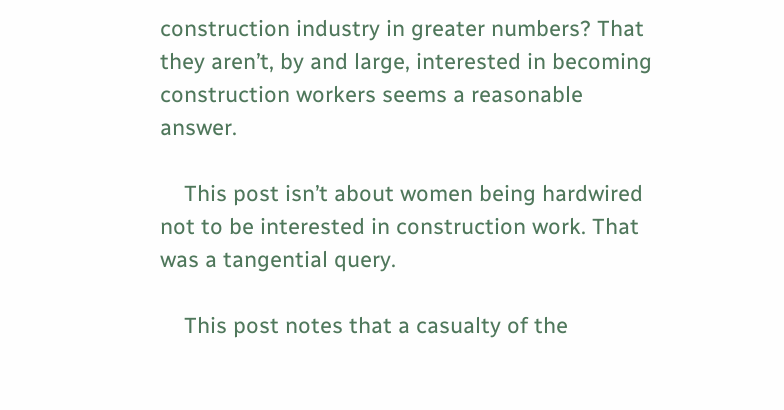construction industry in greater numbers? That they aren’t, by and large, interested in becoming construction workers seems a reasonable answer.

    This post isn’t about women being hardwired not to be interested in construction work. That was a tangential query.

    This post notes that a casualty of the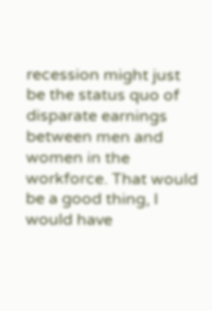recession might just be the status quo of disparate earnings between men and women in the workforce. That would be a good thing, I would have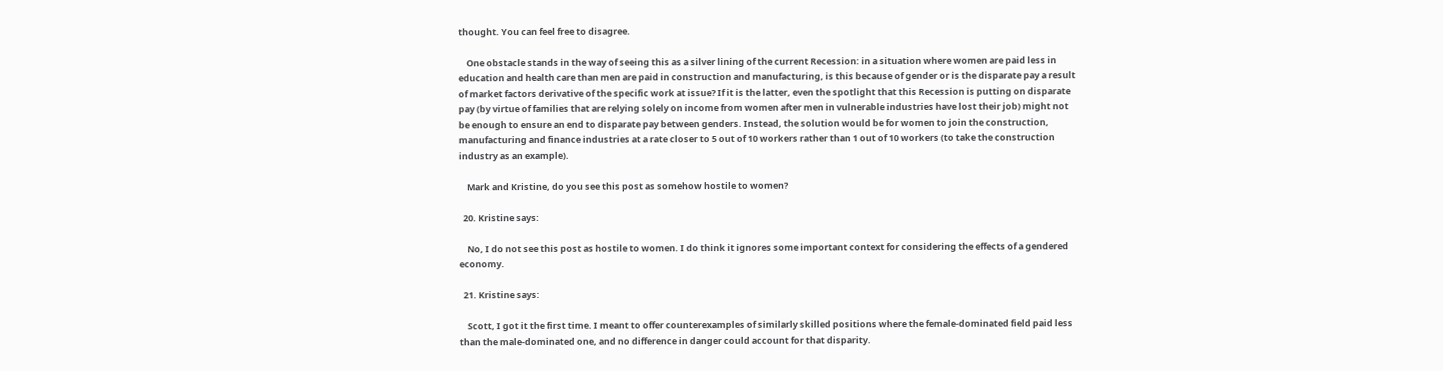thought. You can feel free to disagree.

    One obstacle stands in the way of seeing this as a silver lining of the current Recession: in a situation where women are paid less in education and health care than men are paid in construction and manufacturing, is this because of gender or is the disparate pay a result of market factors derivative of the specific work at issue? If it is the latter, even the spotlight that this Recession is putting on disparate pay (by virtue of families that are relying solely on income from women after men in vulnerable industries have lost their job) might not be enough to ensure an end to disparate pay between genders. Instead, the solution would be for women to join the construction, manufacturing and finance industries at a rate closer to 5 out of 10 workers rather than 1 out of 10 workers (to take the construction industry as an example).

    Mark and Kristine, do you see this post as somehow hostile to women?

  20. Kristine says:

    No, I do not see this post as hostile to women. I do think it ignores some important context for considering the effects of a gendered economy.

  21. Kristine says:

    Scott, I got it the first time. I meant to offer counterexamples of similarly skilled positions where the female-dominated field paid less than the male-dominated one, and no difference in danger could account for that disparity.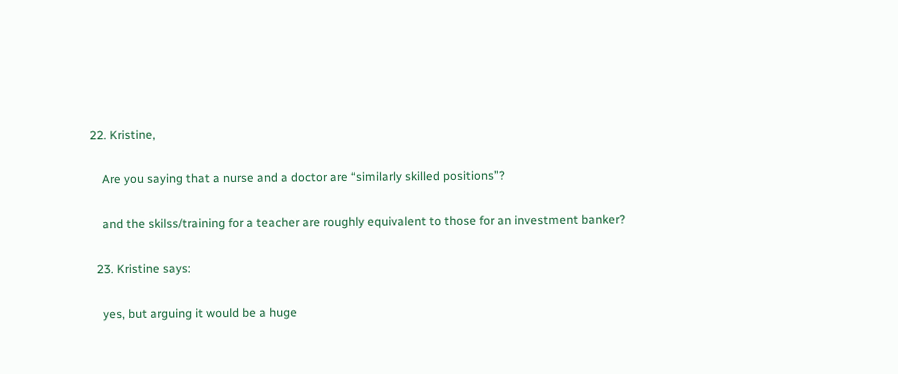22. Kristine,

    Are you saying that a nurse and a doctor are “similarly skilled positions”?

    and the skilss/training for a teacher are roughly equivalent to those for an investment banker?

  23. Kristine says:

    yes, but arguing it would be a huge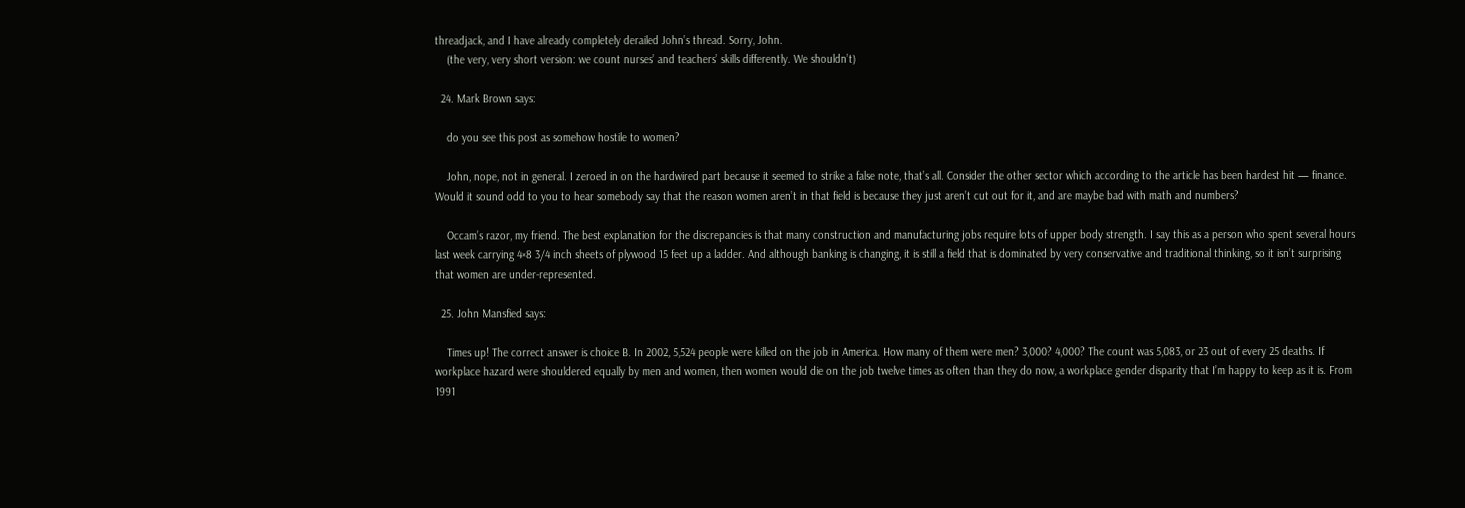threadjack, and I have already completely derailed John’s thread. Sorry, John.
    (the very, very short version: we count nurses’ and teachers’ skills differently. We shouldn’t)

  24. Mark Brown says:

    do you see this post as somehow hostile to women?

    John, nope, not in general. I zeroed in on the hardwired part because it seemed to strike a false note, that’s all. Consider the other sector which according to the article has been hardest hit — finance. Would it sound odd to you to hear somebody say that the reason women aren’t in that field is because they just aren’t cut out for it, and are maybe bad with math and numbers?

    Occam’s razor, my friend. The best explanation for the discrepancies is that many construction and manufacturing jobs require lots of upper body strength. I say this as a person who spent several hours last week carrying 4×8 3/4 inch sheets of plywood 15 feet up a ladder. And although banking is changing, it is still a field that is dominated by very conservative and traditional thinking, so it isn’t surprising that women are under-represented.

  25. John Mansfied says:

    Times up! The correct answer is choice B. In 2002, 5,524 people were killed on the job in America. How many of them were men? 3,000? 4,000? The count was 5,083, or 23 out of every 25 deaths. If workplace hazard were shouldered equally by men and women, then women would die on the job twelve times as often than they do now, a workplace gender disparity that I’m happy to keep as it is. From 1991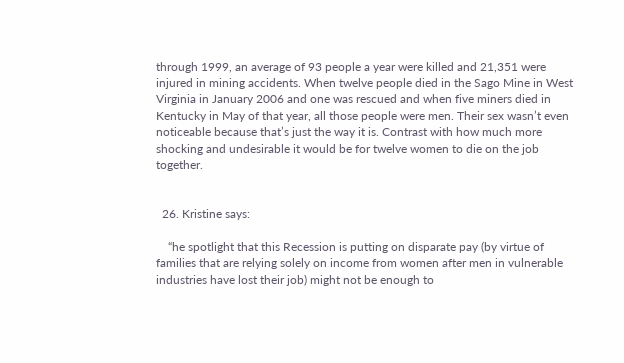through 1999, an average of 93 people a year were killed and 21,351 were injured in mining accidents. When twelve people died in the Sago Mine in West Virginia in January 2006 and one was rescued and when five miners died in Kentucky in May of that year, all those people were men. Their sex wasn’t even noticeable because that’s just the way it is. Contrast with how much more shocking and undesirable it would be for twelve women to die on the job together.


  26. Kristine says:

    “he spotlight that this Recession is putting on disparate pay (by virtue of families that are relying solely on income from women after men in vulnerable industries have lost their job) might not be enough to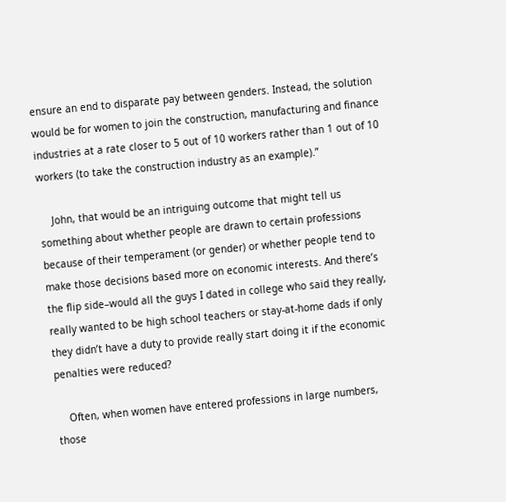ensure an end to disparate pay between genders. Instead, the solution would be for women to join the construction, manufacturing and finance industries at a rate closer to 5 out of 10 workers rather than 1 out of 10 workers (to take the construction industry as an example).”

    John, that would be an intriguing outcome that might tell us something about whether people are drawn to certain professions because of their temperament (or gender) or whether people tend to make those decisions based more on economic interests. And there’s the flip side–would all the guys I dated in college who said they really, really wanted to be high school teachers or stay-at-home dads if only they didn’t have a duty to provide really start doing it if the economic penalties were reduced?

    Often, when women have entered professions in large numbers, those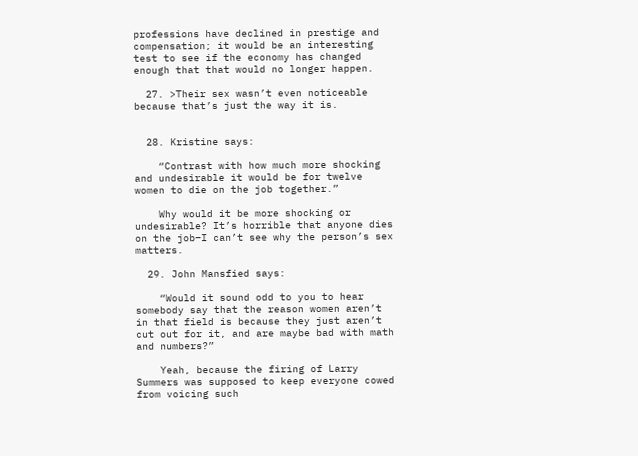professions have declined in prestige and compensation; it would be an interesting test to see if the economy has changed enough that that would no longer happen.

  27. >Their sex wasn’t even noticeable because that’s just the way it is.


  28. Kristine says:

    “Contrast with how much more shocking and undesirable it would be for twelve women to die on the job together.”

    Why would it be more shocking or undesirable? It’s horrible that anyone dies on the job–I can’t see why the person’s sex matters.

  29. John Mansfied says:

    “Would it sound odd to you to hear somebody say that the reason women aren’t in that field is because they just aren’t cut out for it, and are maybe bad with math and numbers?”

    Yeah, because the firing of Larry Summers was supposed to keep everyone cowed from voicing such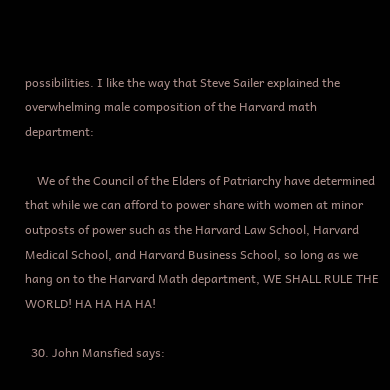possibilities. I like the way that Steve Sailer explained the overwhelming male composition of the Harvard math department:

    We of the Council of the Elders of Patriarchy have determined that while we can afford to power share with women at minor outposts of power such as the Harvard Law School, Harvard Medical School, and Harvard Business School, so long as we hang on to the Harvard Math department, WE SHALL RULE THE WORLD! HA HA HA HA!

  30. John Mansfied says: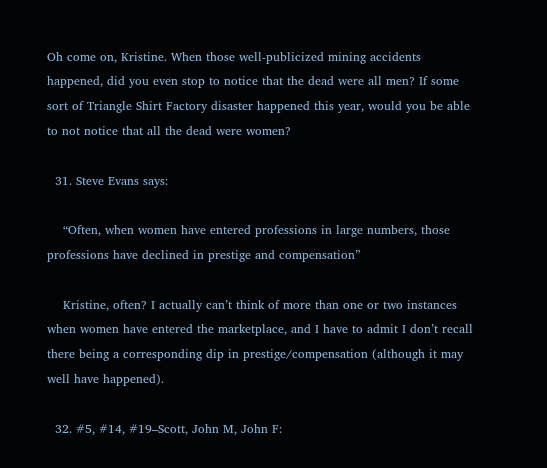Oh come on, Kristine. When those well-publicized mining accidents happened, did you even stop to notice that the dead were all men? If some sort of Triangle Shirt Factory disaster happened this year, would you be able to not notice that all the dead were women?

  31. Steve Evans says:

    “Often, when women have entered professions in large numbers, those professions have declined in prestige and compensation”

    Kristine, often? I actually can’t think of more than one or two instances when women have entered the marketplace, and I have to admit I don’t recall there being a corresponding dip in prestige/compensation (although it may well have happened).

  32. #5, #14, #19–Scott, John M, John F: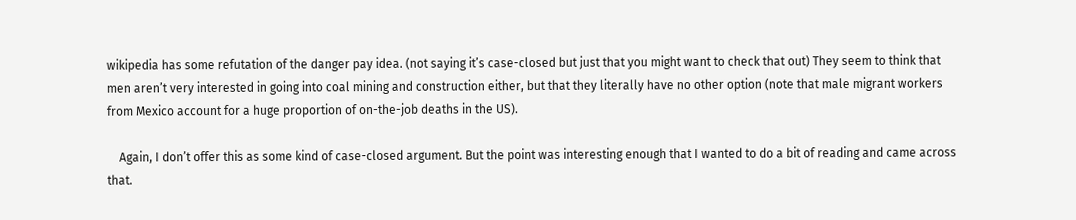wikipedia has some refutation of the danger pay idea. (not saying it’s case-closed but just that you might want to check that out) They seem to think that men aren’t very interested in going into coal mining and construction either, but that they literally have no other option (note that male migrant workers from Mexico account for a huge proportion of on-the-job deaths in the US).

    Again, I don’t offer this as some kind of case-closed argument. But the point was interesting enough that I wanted to do a bit of reading and came across that.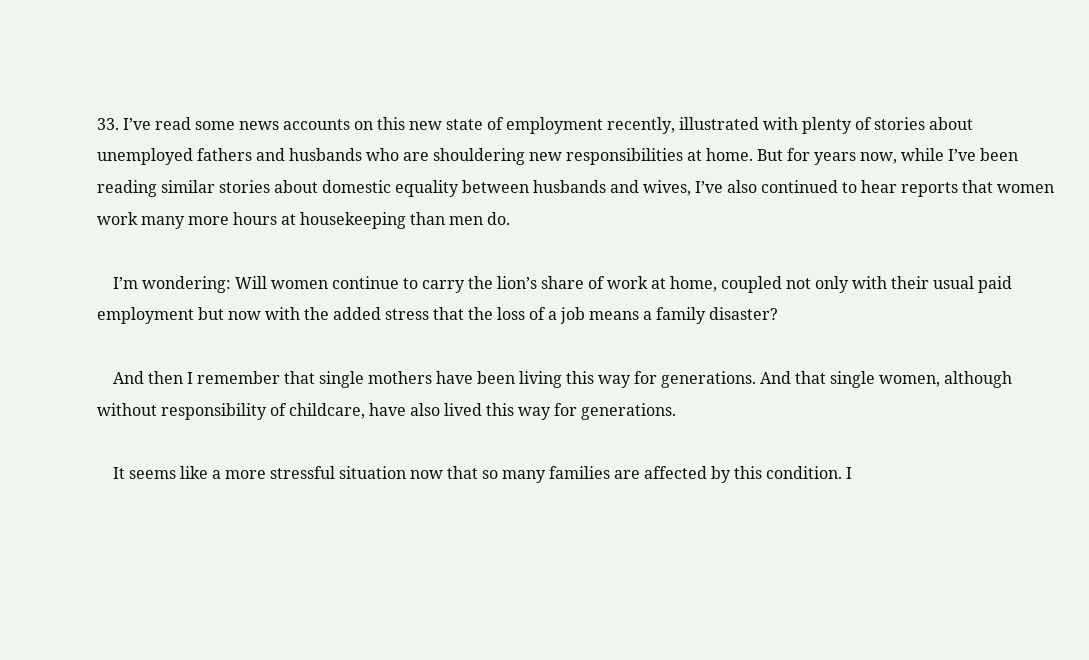33. I’ve read some news accounts on this new state of employment recently, illustrated with plenty of stories about unemployed fathers and husbands who are shouldering new responsibilities at home. But for years now, while I’ve been reading similar stories about domestic equality between husbands and wives, I’ve also continued to hear reports that women work many more hours at housekeeping than men do.

    I’m wondering: Will women continue to carry the lion’s share of work at home, coupled not only with their usual paid employment but now with the added stress that the loss of a job means a family disaster?

    And then I remember that single mothers have been living this way for generations. And that single women, although without responsibility of childcare, have also lived this way for generations.

    It seems like a more stressful situation now that so many families are affected by this condition. I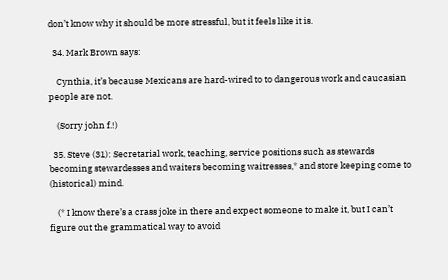don’t know why it should be more stressful, but it feels like it is.

  34. Mark Brown says:

    Cynthia, it’s because Mexicans are hard-wired to to dangerous work and caucasian people are not.

    (Sorry john f.!)

  35. Steve (31): Secretarial work, teaching, service positions such as stewards becoming stewardesses and waiters becoming waitresses,* and store keeping come to (historical) mind.

    (* I know there’s a crass joke in there and expect someone to make it, but I can’t figure out the grammatical way to avoid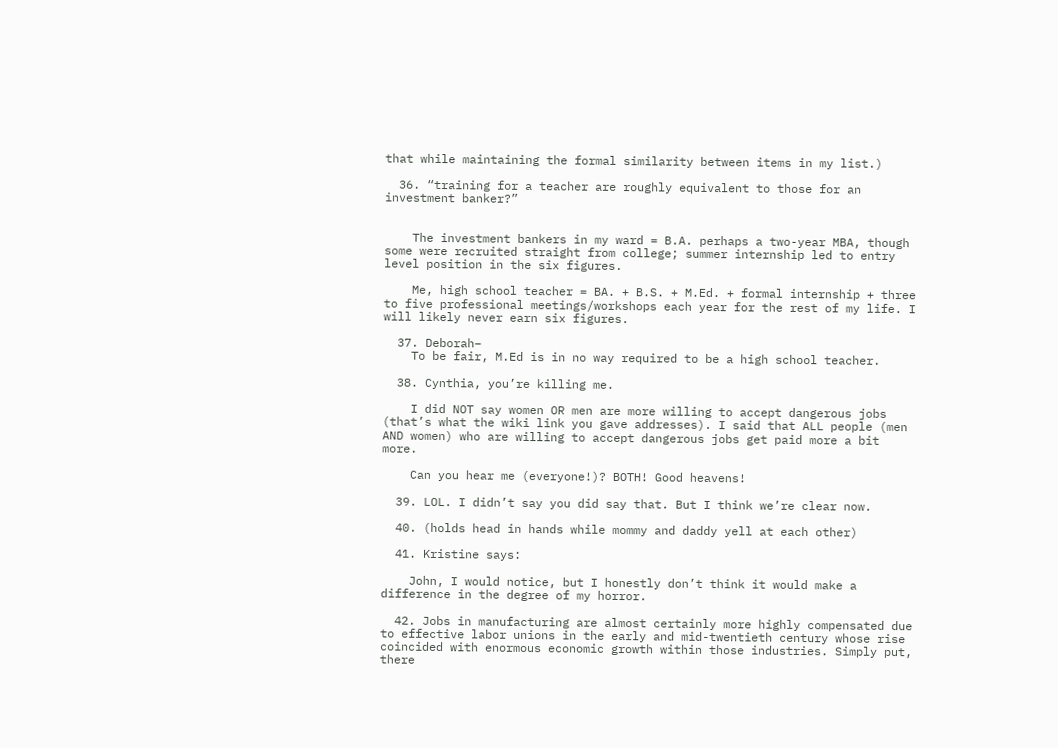that while maintaining the formal similarity between items in my list.)

  36. “training for a teacher are roughly equivalent to those for an investment banker?”


    The investment bankers in my ward = B.A. perhaps a two-year MBA, though some were recruited straight from college; summer internship led to entry level position in the six figures.

    Me, high school teacher = BA. + B.S. + M.Ed. + formal internship + three to five professional meetings/workshops each year for the rest of my life. I will likely never earn six figures.

  37. Deborah–
    To be fair, M.Ed is in no way required to be a high school teacher.

  38. Cynthia, you’re killing me.

    I did NOT say women OR men are more willing to accept dangerous jobs (that’s what the wiki link you gave addresses). I said that ALL people (men AND women) who are willing to accept dangerous jobs get paid more a bit more.

    Can you hear me (everyone!)? BOTH! Good heavens!

  39. LOL. I didn’t say you did say that. But I think we’re clear now.

  40. (holds head in hands while mommy and daddy yell at each other)

  41. Kristine says:

    John, I would notice, but I honestly don’t think it would make a difference in the degree of my horror.

  42. Jobs in manufacturing are almost certainly more highly compensated due to effective labor unions in the early and mid-twentieth century whose rise coincided with enormous economic growth within those industries. Simply put, there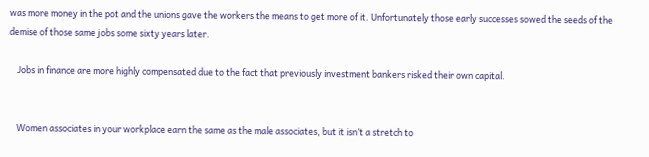was more money in the pot and the unions gave the workers the means to get more of it. Unfortunately those early successes sowed the seeds of the demise of those same jobs some sixty years later.

    Jobs in finance are more highly compensated due to the fact that previously investment bankers risked their own capital.


    Women associates in your workplace earn the same as the male associates, but it isn’t a stretch to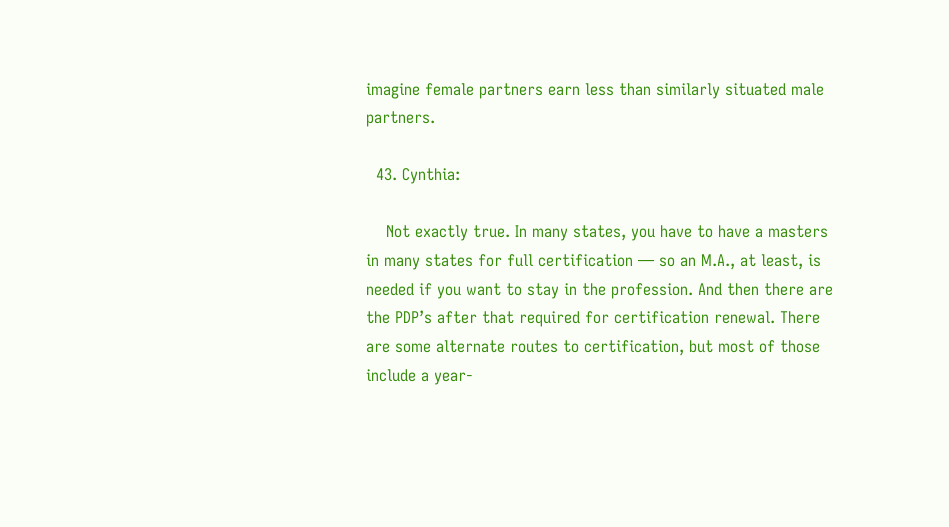imagine female partners earn less than similarly situated male partners.

  43. Cynthia:

    Not exactly true. In many states, you have to have a masters in many states for full certification — so an M.A., at least, is needed if you want to stay in the profession. And then there are the PDP’s after that required for certification renewal. There are some alternate routes to certification, but most of those include a year-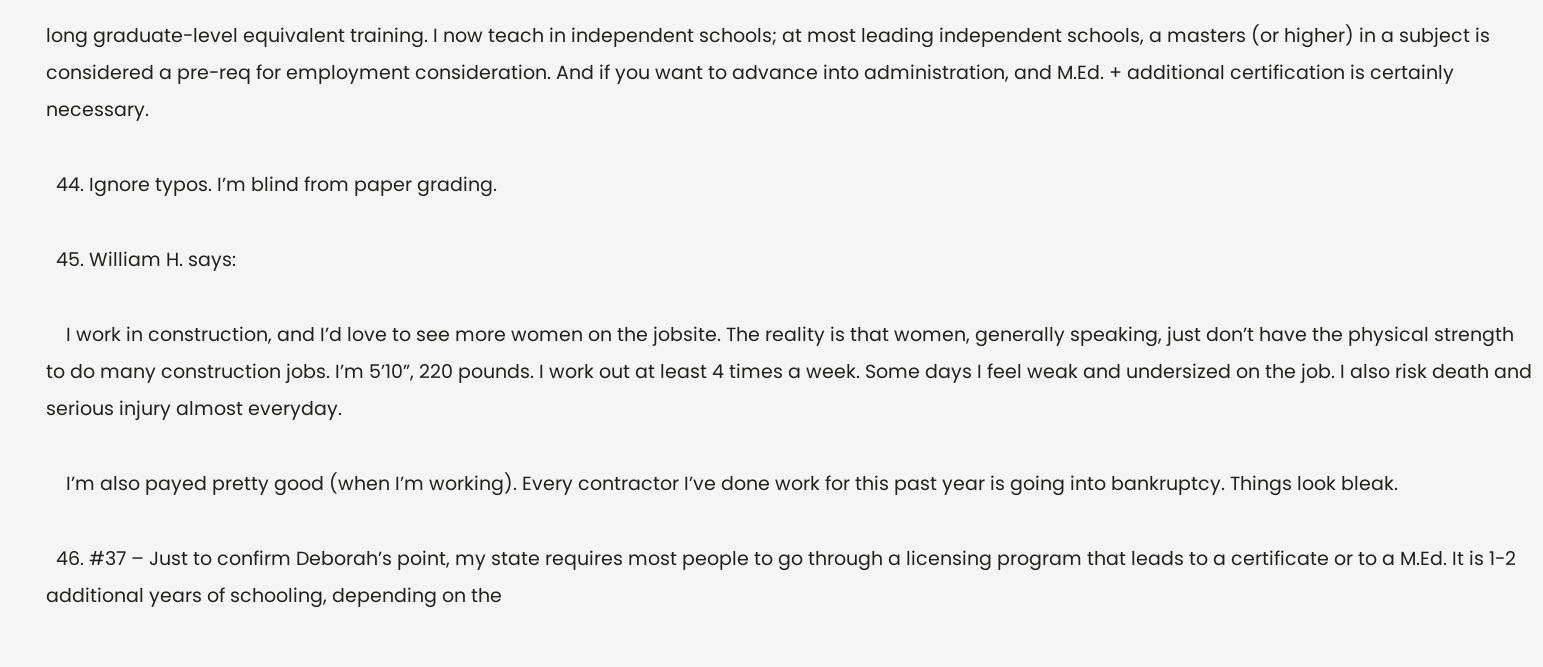long graduate-level equivalent training. I now teach in independent schools; at most leading independent schools, a masters (or higher) in a subject is considered a pre-req for employment consideration. And if you want to advance into administration, and M.Ed. + additional certification is certainly necessary.

  44. Ignore typos. I’m blind from paper grading.

  45. William H. says:

    I work in construction, and I’d love to see more women on the jobsite. The reality is that women, generally speaking, just don’t have the physical strength to do many construction jobs. I’m 5’10”, 220 pounds. I work out at least 4 times a week. Some days I feel weak and undersized on the job. I also risk death and serious injury almost everyday.

    I’m also payed pretty good (when I’m working). Every contractor I’ve done work for this past year is going into bankruptcy. Things look bleak.

  46. #37 – Just to confirm Deborah’s point, my state requires most people to go through a licensing program that leads to a certificate or to a M.Ed. It is 1-2 additional years of schooling, depending on the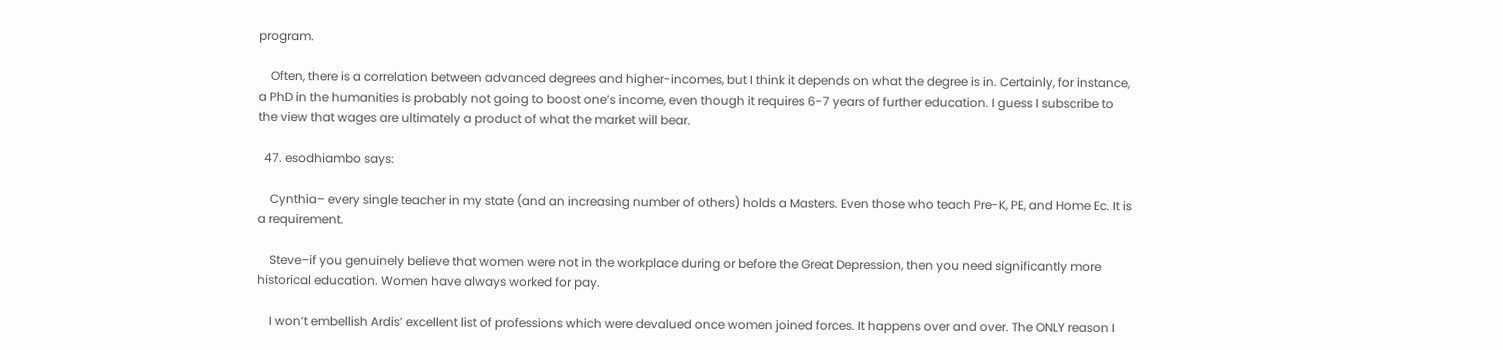program.

    Often, there is a correlation between advanced degrees and higher-incomes, but I think it depends on what the degree is in. Certainly, for instance, a PhD in the humanities is probably not going to boost one’s income, even though it requires 6-7 years of further education. I guess I subscribe to the view that wages are ultimately a product of what the market will bear.

  47. esodhiambo says:

    Cynthia– every single teacher in my state (and an increasing number of others) holds a Masters. Even those who teach Pre-K, PE, and Home Ec. It is a requirement.

    Steve–if you genuinely believe that women were not in the workplace during or before the Great Depression, then you need significantly more historical education. Women have always worked for pay.

    I won’t embellish Ardis’ excellent list of professions which were devalued once women joined forces. It happens over and over. The ONLY reason I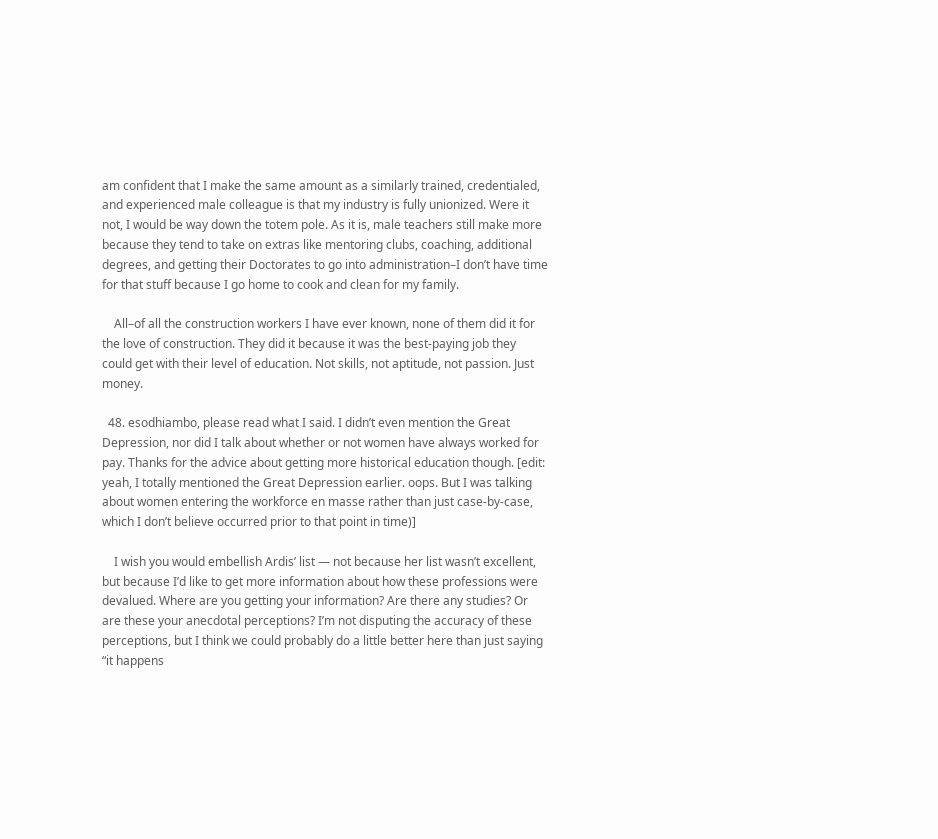am confident that I make the same amount as a similarly trained, credentialed, and experienced male colleague is that my industry is fully unionized. Were it not, I would be way down the totem pole. As it is, male teachers still make more because they tend to take on extras like mentoring clubs, coaching, additional degrees, and getting their Doctorates to go into administration–I don’t have time for that stuff because I go home to cook and clean for my family.

    All–of all the construction workers I have ever known, none of them did it for the love of construction. They did it because it was the best-paying job they could get with their level of education. Not skills, not aptitude, not passion. Just money.

  48. esodhiambo, please read what I said. I didn’t even mention the Great Depression, nor did I talk about whether or not women have always worked for pay. Thanks for the advice about getting more historical education though. [edit: yeah, I totally mentioned the Great Depression earlier. oops. But I was talking about women entering the workforce en masse rather than just case-by-case, which I don’t believe occurred prior to that point in time)]

    I wish you would embellish Ardis’ list — not because her list wasn’t excellent, but because I’d like to get more information about how these professions were devalued. Where are you getting your information? Are there any studies? Or are these your anecdotal perceptions? I’m not disputing the accuracy of these perceptions, but I think we could probably do a little better here than just saying “it happens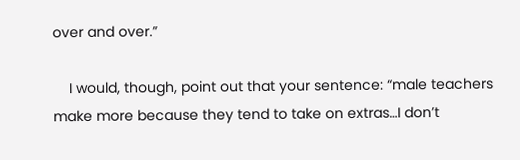over and over.”

    I would, though, point out that your sentence: “male teachers make more because they tend to take on extras…I don’t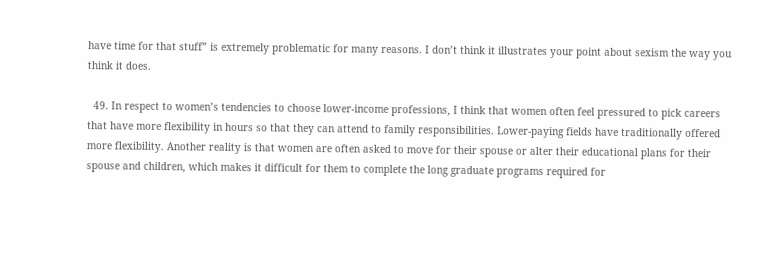have time for that stuff” is extremely problematic for many reasons. I don’t think it illustrates your point about sexism the way you think it does.

  49. In respect to women’s tendencies to choose lower-income professions, I think that women often feel pressured to pick careers that have more flexibility in hours so that they can attend to family responsibilities. Lower-paying fields have traditionally offered more flexibility. Another reality is that women are often asked to move for their spouse or alter their educational plans for their spouse and children, which makes it difficult for them to complete the long graduate programs required for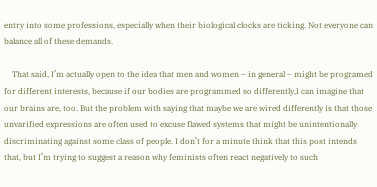entry into some professions, especially when their biological clocks are ticking. Not everyone can balance all of these demands.

    That said, I’m actually open to the idea that men and women – in general – might be programed for different interests, because if our bodies are programmed so differently,I can imagine that our brains are, too. But the problem with saying that maybe we are wired differently is that those unvarified expressions are often used to excuse flawed systems that might be unintentionally discriminating against some class of people. I don’t for a minute think that this post intends that, but I’m trying to suggest a reason why feminists often react negatively to such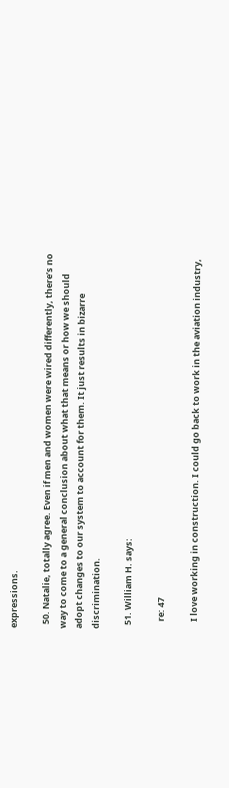expressions.

  50. Natalie, totally agree. Even if men and women were wired differently, there’s no way to come to a general conclusion about what that means or how we should adopt changes to our system to account for them. It just results in bizarre discrimination.

  51. William H. says:

    re: 47

    I love working in construction. I could go back to work in the aviation industry,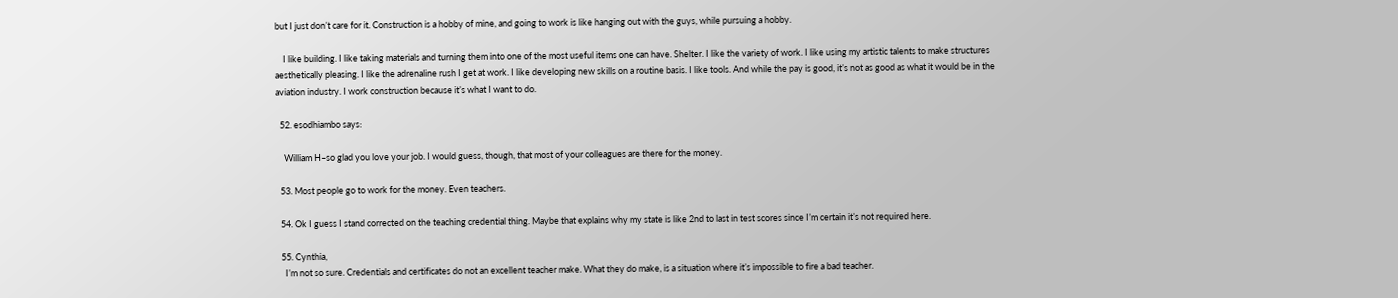but I just don’t care for it. Construction is a hobby of mine, and going to work is like hanging out with the guys, while pursuing a hobby.

    I like building. I like taking materials and turning them into one of the most useful items one can have. Shelter. I like the variety of work. I like using my artistic talents to make structures aesthetically pleasing. I like the adrenaline rush I get at work. I like developing new skills on a routine basis. I like tools. And while the pay is good, it’s not as good as what it would be in the aviation industry. I work construction because it’s what I want to do.

  52. esodhiambo says:

    William H–so glad you love your job. I would guess, though, that most of your colleagues are there for the money.

  53. Most people go to work for the money. Even teachers.

  54. Ok I guess I stand corrected on the teaching credential thing. Maybe that explains why my state is like 2nd to last in test scores since I’m certain it’s not required here.

  55. Cynthia,
    I’m not so sure. Credentials and certificates do not an excellent teacher make. What they do make, is a situation where it’s impossible to fire a bad teacher.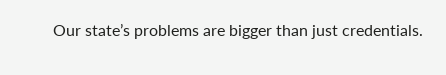Our state’s problems are bigger than just credentials.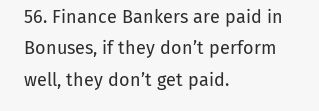56. Finance Bankers are paid in Bonuses, if they don’t perform well, they don’t get paid.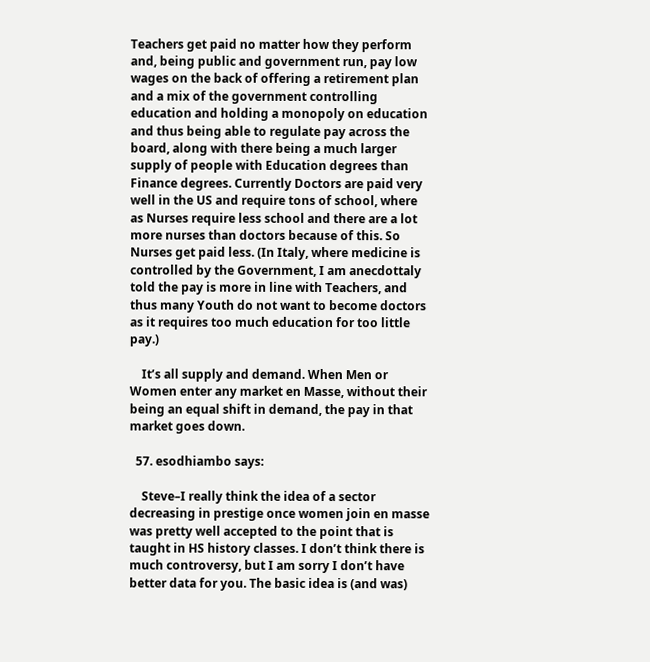Teachers get paid no matter how they perform and, being public and government run, pay low wages on the back of offering a retirement plan and a mix of the government controlling education and holding a monopoly on education and thus being able to regulate pay across the board, along with there being a much larger supply of people with Education degrees than Finance degrees. Currently Doctors are paid very well in the US and require tons of school, where as Nurses require less school and there are a lot more nurses than doctors because of this. So Nurses get paid less. (In Italy, where medicine is controlled by the Government, I am anecdottaly told the pay is more in line with Teachers, and thus many Youth do not want to become doctors as it requires too much education for too little pay.)

    It’s all supply and demand. When Men or Women enter any market en Masse, without their being an equal shift in demand, the pay in that market goes down.

  57. esodhiambo says:

    Steve–I really think the idea of a sector decreasing in prestige once women join en masse was pretty well accepted to the point that is taught in HS history classes. I don’t think there is much controversy, but I am sorry I don’t have better data for you. The basic idea is (and was)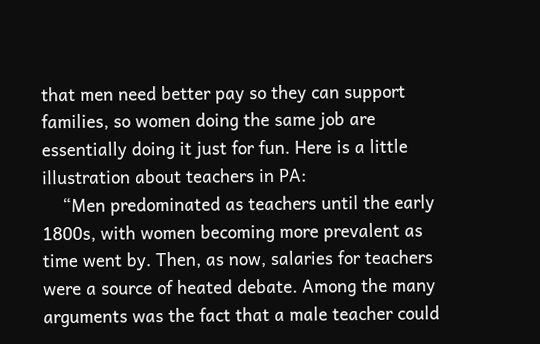that men need better pay so they can support families, so women doing the same job are essentially doing it just for fun. Here is a little illustration about teachers in PA:
    “Men predominated as teachers until the early 1800s, with women becoming more prevalent as time went by. Then, as now, salaries for teachers were a source of heated debate. Among the many arguments was the fact that a male teacher could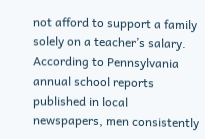not afford to support a family solely on a teacher’s salary. According to Pennsylvania annual school reports published in local newspapers, men consistently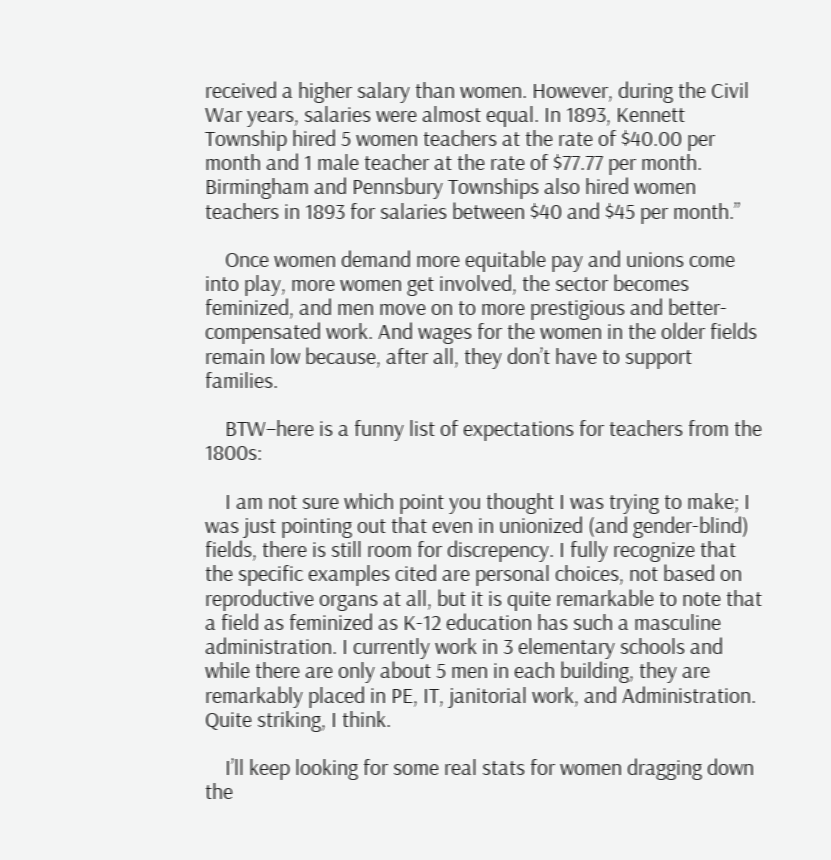received a higher salary than women. However, during the Civil War years, salaries were almost equal. In 1893, Kennett Township hired 5 women teachers at the rate of $40.00 per month and 1 male teacher at the rate of $77.77 per month. Birmingham and Pennsbury Townships also hired women teachers in 1893 for salaries between $40 and $45 per month.”

    Once women demand more equitable pay and unions come into play, more women get involved, the sector becomes feminized, and men move on to more prestigious and better-compensated work. And wages for the women in the older fields remain low because, after all, they don’t have to support families.

    BTW–here is a funny list of expectations for teachers from the 1800s:

    I am not sure which point you thought I was trying to make; I was just pointing out that even in unionized (and gender-blind) fields, there is still room for discrepency. I fully recognize that the specific examples cited are personal choices, not based on reproductive organs at all, but it is quite remarkable to note that a field as feminized as K-12 education has such a masculine administration. I currently work in 3 elementary schools and while there are only about 5 men in each building, they are remarkably placed in PE, IT, janitorial work, and Administration. Quite striking, I think.

    I’ll keep looking for some real stats for women dragging down the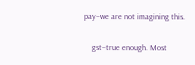pay–we are not imagining this.

    gst–true enough. Most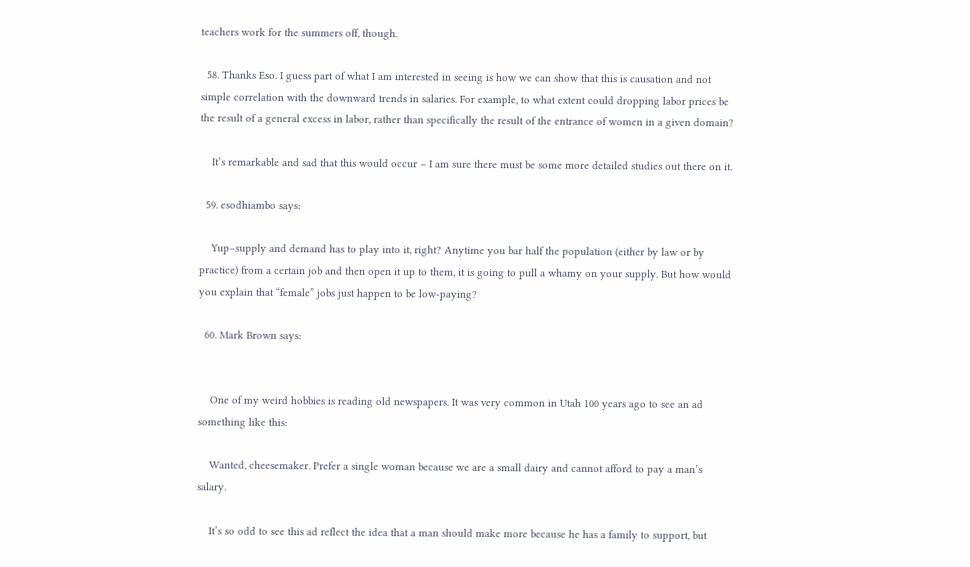teachers work for the summers off, though.

  58. Thanks Eso. I guess part of what I am interested in seeing is how we can show that this is causation and not simple correlation with the downward trends in salaries. For example, to what extent could dropping labor prices be the result of a general excess in labor, rather than specifically the result of the entrance of women in a given domain?

    It’s remarkable and sad that this would occur – I am sure there must be some more detailed studies out there on it.

  59. esodhiambo says:

    Yup–supply and demand has to play into it, right? Anytime you bar half the population (either by law or by practice) from a certain job and then open it up to them, it is going to pull a whamy on your supply. But how would you explain that “female” jobs just happen to be low-paying?

  60. Mark Brown says:


    One of my weird hobbies is reading old newspapers. It was very common in Utah 100 years ago to see an ad something like this:

    Wanted, cheesemaker. Prefer a single woman because we are a small dairy and cannot afford to pay a man’s salary.

    It’s so odd to see this ad reflect the idea that a man should make more because he has a family to support, but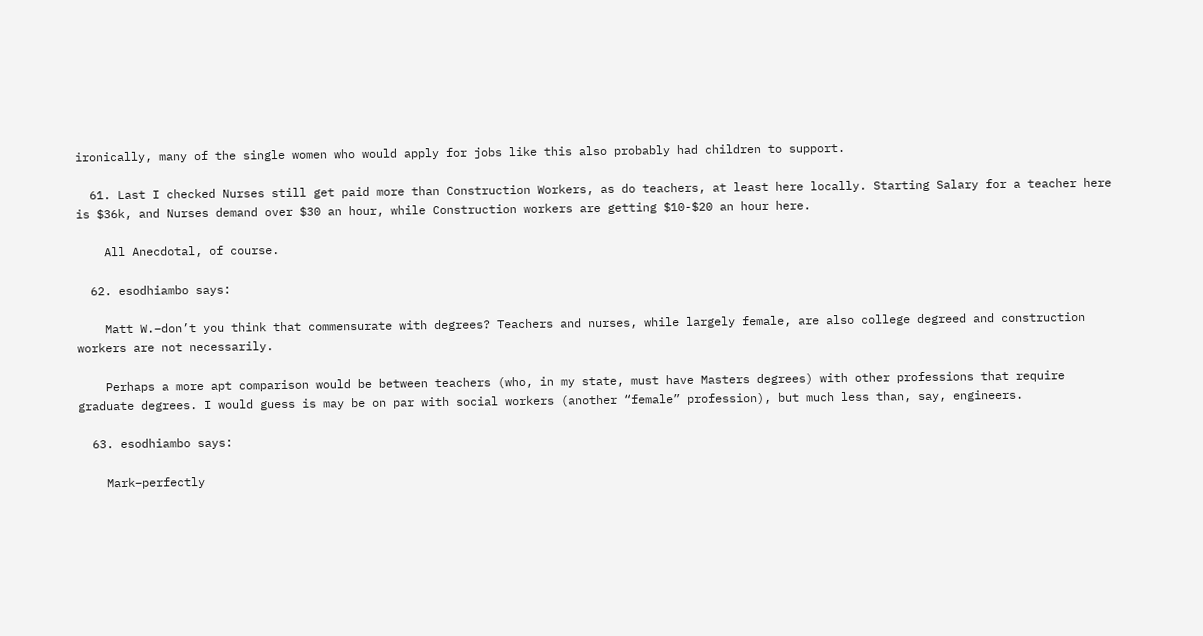ironically, many of the single women who would apply for jobs like this also probably had children to support.

  61. Last I checked Nurses still get paid more than Construction Workers, as do teachers, at least here locally. Starting Salary for a teacher here is $36k, and Nurses demand over $30 an hour, while Construction workers are getting $10-$20 an hour here.

    All Anecdotal, of course.

  62. esodhiambo says:

    Matt W.–don’t you think that commensurate with degrees? Teachers and nurses, while largely female, are also college degreed and construction workers are not necessarily.

    Perhaps a more apt comparison would be between teachers (who, in my state, must have Masters degrees) with other professions that require graduate degrees. I would guess is may be on par with social workers (another “female” profession), but much less than, say, engineers.

  63. esodhiambo says:

    Mark–perfectly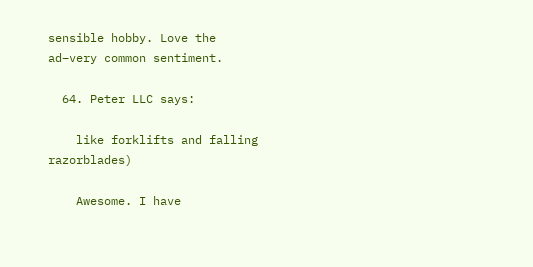sensible hobby. Love the ad–very common sentiment.

  64. Peter LLC says:

    like forklifts and falling razorblades)

    Awesome. I have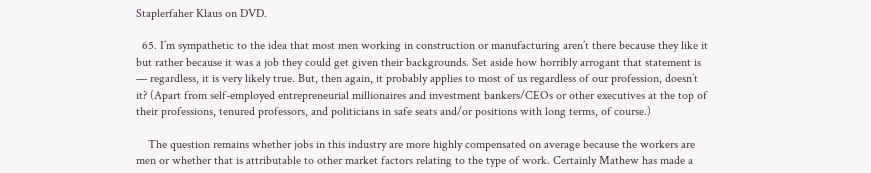Staplerfaher Klaus on DVD.

  65. I’m sympathetic to the idea that most men working in construction or manufacturing aren’t there because they like it but rather because it was a job they could get given their backgrounds. Set aside how horribly arrogant that statement is — regardless, it is very likely true. But, then again, it probably applies to most of us regardless of our profession, doesn’t it? (Apart from self-employed entrepreneurial millionaires and investment bankers/CEOs or other executives at the top of their professions, tenured professors, and politicians in safe seats and/or positions with long terms, of course.)

    The question remains whether jobs in this industry are more highly compensated on average because the workers are men or whether that is attributable to other market factors relating to the type of work. Certainly Mathew has made a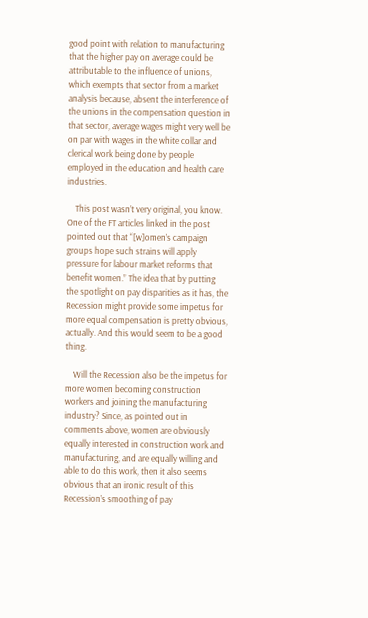good point with relation to manufacturing that the higher pay on average could be attributable to the influence of unions, which exempts that sector from a market analysis because, absent the interference of the unions in the compensation question in that sector, average wages might very well be on par with wages in the white collar and clerical work being done by people employed in the education and health care industries.

    This post wasn’t very original, you know. One of the FT articles linked in the post pointed out that “[w]omen’s campaign groups hope such strains will apply pressure for labour market reforms that benefit women.” The idea that by putting the spotlight on pay disparities as it has, the Recession might provide some impetus for more equal compensation is pretty obvious, actually. And this would seem to be a good thing.

    Will the Recession also be the impetus for more women becoming construction workers and joining the manufacturing industry? Since, as pointed out in comments above, women are obviously equally interested in construction work and manufacturing, and are equally willing and able to do this work, then it also seems obvious that an ironic result of this Recession’s smoothing of pay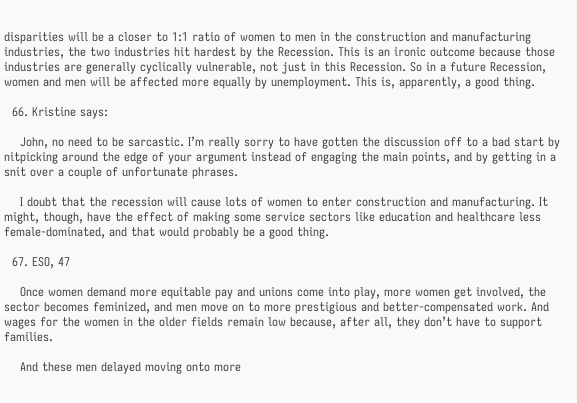disparities will be a closer to 1:1 ratio of women to men in the construction and manufacturing industries, the two industries hit hardest by the Recession. This is an ironic outcome because those industries are generally cyclically vulnerable, not just in this Recession. So in a future Recession, women and men will be affected more equally by unemployment. This is, apparently, a good thing.

  66. Kristine says:

    John, no need to be sarcastic. I’m really sorry to have gotten the discussion off to a bad start by nitpicking around the edge of your argument instead of engaging the main points, and by getting in a snit over a couple of unfortunate phrases.

    I doubt that the recession will cause lots of women to enter construction and manufacturing. It might, though, have the effect of making some service sectors like education and healthcare less female-dominated, and that would probably be a good thing.

  67. ESO, 47

    Once women demand more equitable pay and unions come into play, more women get involved, the sector becomes feminized, and men move on to more prestigious and better-compensated work. And wages for the women in the older fields remain low because, after all, they don’t have to support families.

    And these men delayed moving onto more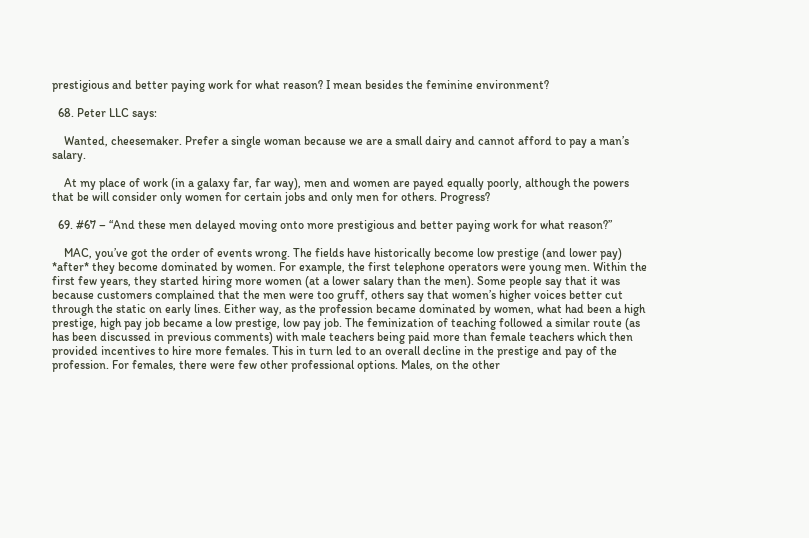prestigious and better paying work for what reason? I mean besides the feminine environment?

  68. Peter LLC says:

    Wanted, cheesemaker. Prefer a single woman because we are a small dairy and cannot afford to pay a man’s salary.

    At my place of work (in a galaxy far, far way), men and women are payed equally poorly, although the powers that be will consider only women for certain jobs and only men for others. Progress?

  69. #67 – “And these men delayed moving onto more prestigious and better paying work for what reason?”

    MAC, you’ve got the order of events wrong. The fields have historically become low prestige (and lower pay) *after* they become dominated by women. For example, the first telephone operators were young men. Within the first few years, they started hiring more women (at a lower salary than the men). Some people say that it was because customers complained that the men were too gruff, others say that women’s higher voices better cut through the static on early lines. Either way, as the profession became dominated by women, what had been a high prestige, high pay job became a low prestige, low pay job. The feminization of teaching followed a similar route (as has been discussed in previous comments) with male teachers being paid more than female teachers which then provided incentives to hire more females. This in turn led to an overall decline in the prestige and pay of the profession. For females, there were few other professional options. Males, on the other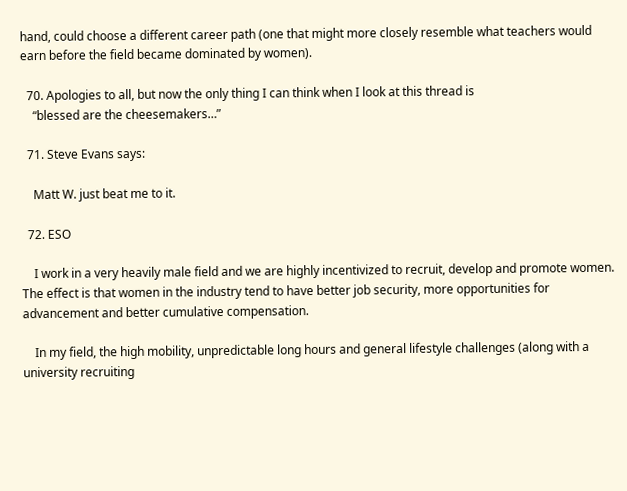hand, could choose a different career path (one that might more closely resemble what teachers would earn before the field became dominated by women).

  70. Apologies to all, but now the only thing I can think when I look at this thread is
    “blessed are the cheesemakers…”

  71. Steve Evans says:

    Matt W. just beat me to it.

  72. ESO

    I work in a very heavily male field and we are highly incentivized to recruit, develop and promote women. The effect is that women in the industry tend to have better job security, more opportunities for advancement and better cumulative compensation.

    In my field, the high mobility, unpredictable long hours and general lifestyle challenges (along with a university recruiting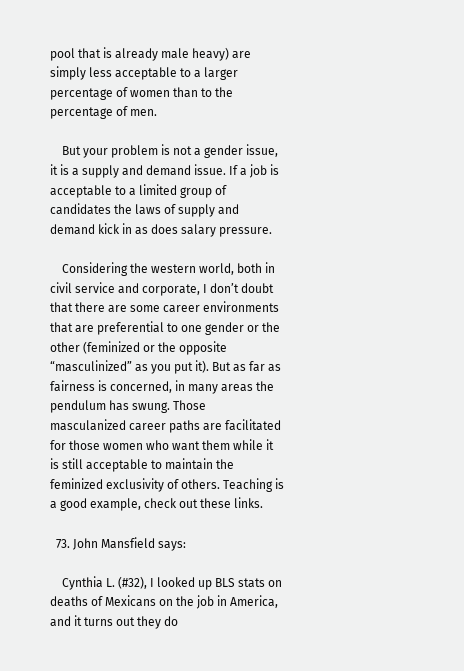pool that is already male heavy) are simply less acceptable to a larger percentage of women than to the percentage of men.

    But your problem is not a gender issue, it is a supply and demand issue. If a job is acceptable to a limited group of candidates the laws of supply and demand kick in as does salary pressure.

    Considering the western world, both in civil service and corporate, I don’t doubt that there are some career environments that are preferential to one gender or the other (feminized or the opposite “masculinized” as you put it). But as far as fairness is concerned, in many areas the pendulum has swung. Those masculanized career paths are facilitated for those women who want them while it is still acceptable to maintain the feminized exclusivity of others. Teaching is a good example, check out these links.

  73. John Mansfield says:

    Cynthia L. (#32), I looked up BLS stats on deaths of Mexicans on the job in America, and it turns out they do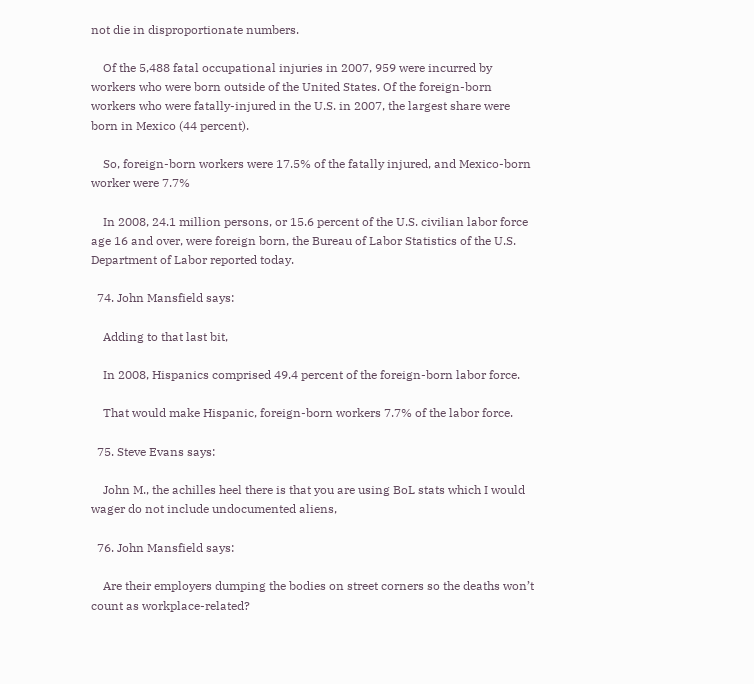not die in disproportionate numbers.

    Of the 5,488 fatal occupational injuries in 2007, 959 were incurred by workers who were born outside of the United States. Of the foreign-born workers who were fatally-injured in the U.S. in 2007, the largest share were born in Mexico (44 percent).

    So, foreign-born workers were 17.5% of the fatally injured, and Mexico-born worker were 7.7%

    In 2008, 24.1 million persons, or 15.6 percent of the U.S. civilian labor force age 16 and over, were foreign born, the Bureau of Labor Statistics of the U.S. Department of Labor reported today.

  74. John Mansfield says:

    Adding to that last bit,

    In 2008, Hispanics comprised 49.4 percent of the foreign-born labor force.

    That would make Hispanic, foreign-born workers 7.7% of the labor force.

  75. Steve Evans says:

    John M., the achilles heel there is that you are using BoL stats which I would wager do not include undocumented aliens,

  76. John Mansfield says:

    Are their employers dumping the bodies on street corners so the deaths won’t count as workplace-related?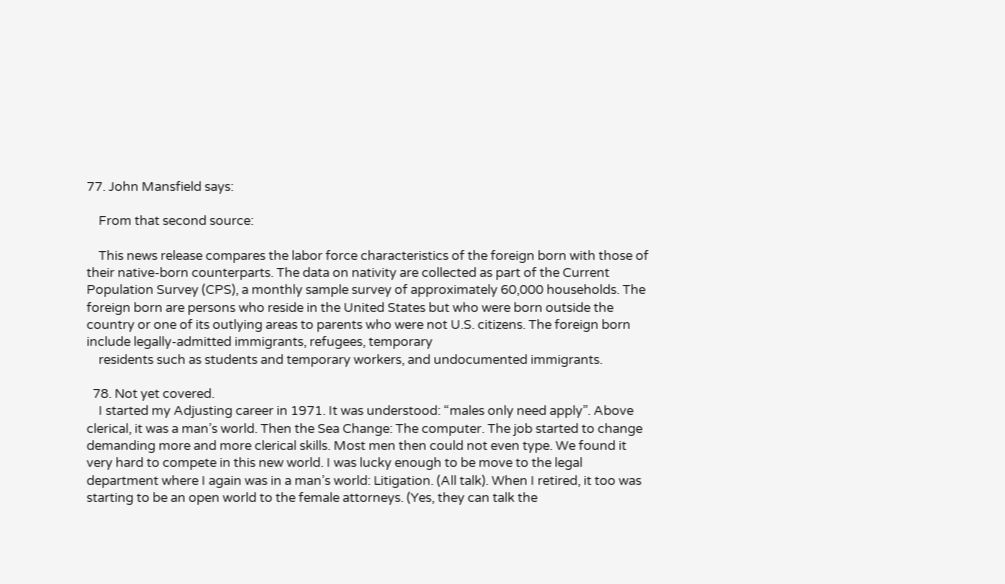77. John Mansfield says:

    From that second source:

    This news release compares the labor force characteristics of the foreign born with those of their native-born counterparts. The data on nativity are collected as part of the Current Population Survey (CPS), a monthly sample survey of approximately 60,000 households. The foreign born are persons who reside in the United States but who were born outside the country or one of its outlying areas to parents who were not U.S. citizens. The foreign born include legally-admitted immigrants, refugees, temporary
    residents such as students and temporary workers, and undocumented immigrants.

  78. Not yet covered.
    I started my Adjusting career in 1971. It was understood: “males only need apply”. Above clerical, it was a man’s world. Then the Sea Change: The computer. The job started to change demanding more and more clerical skills. Most men then could not even type. We found it very hard to compete in this new world. I was lucky enough to be move to the legal department where I again was in a man’s world: Litigation. (All talk). When I retired, it too was starting to be an open world to the female attorneys. (Yes, they can talk the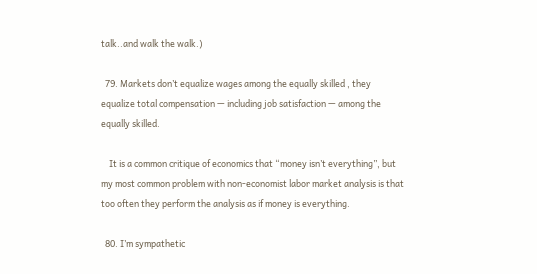talk..and walk the walk.)

  79. Markets don’t equalize wages among the equally skilled , they equalize total compensation — including job satisfaction — among the equally skilled.

    It is a common critique of economics that “money isn’t everything”, but my most common problem with non-economist labor market analysis is that too often they perform the analysis as if money is everything.

  80. I’m sympathetic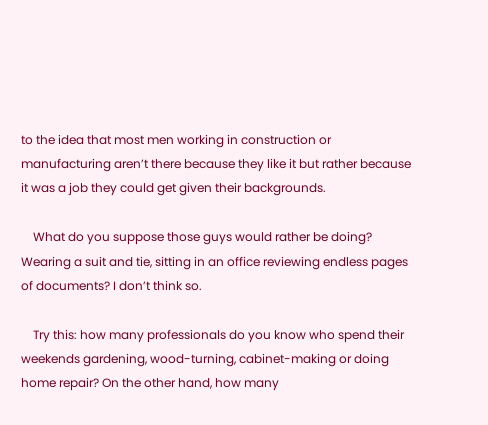to the idea that most men working in construction or manufacturing aren’t there because they like it but rather because it was a job they could get given their backgrounds.

    What do you suppose those guys would rather be doing? Wearing a suit and tie, sitting in an office reviewing endless pages of documents? I don’t think so.

    Try this: how many professionals do you know who spend their weekends gardening, wood-turning, cabinet-making or doing home repair? On the other hand, how many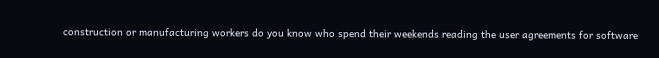construction or manufacturing workers do you know who spend their weekends reading the user agreements for software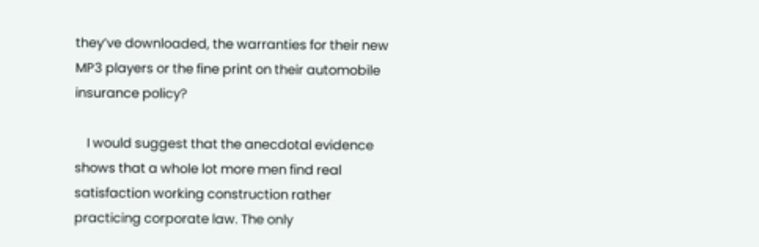they’ve downloaded, the warranties for their new MP3 players or the fine print on their automobile insurance policy?

    I would suggest that the anecdotal evidence shows that a whole lot more men find real satisfaction working construction rather practicing corporate law. The only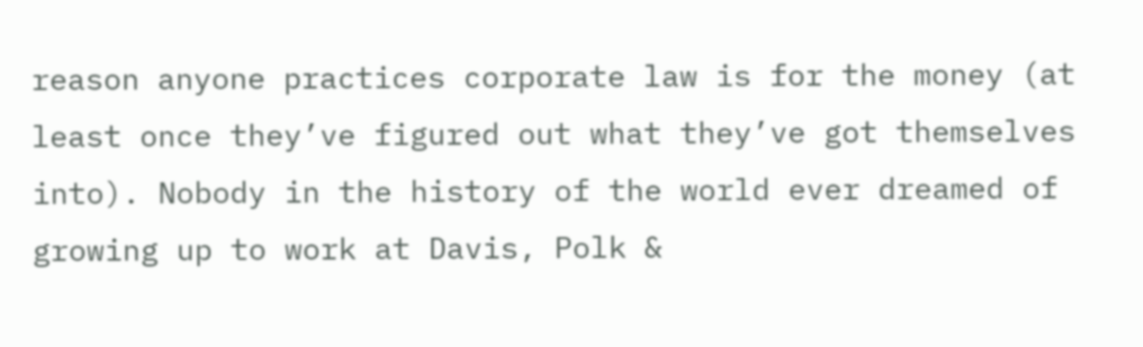reason anyone practices corporate law is for the money (at least once they’ve figured out what they’ve got themselves into). Nobody in the history of the world ever dreamed of growing up to work at Davis, Polk &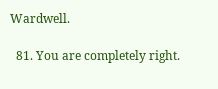Wardwell.

  81. You are completely right.